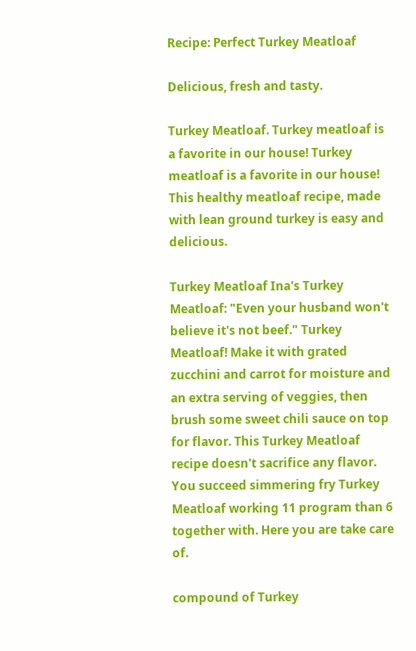Recipe: Perfect Turkey Meatloaf

Delicious, fresh and tasty.

Turkey Meatloaf. Turkey meatloaf is a favorite in our house! Turkey meatloaf is a favorite in our house! This healthy meatloaf recipe, made with lean ground turkey is easy and delicious.

Turkey Meatloaf Ina's Turkey Meatloaf: "Even your husband won't believe it's not beef." Turkey Meatloaf! Make it with grated zucchini and carrot for moisture and an extra serving of veggies, then brush some sweet chili sauce on top for flavor. This Turkey Meatloaf recipe doesn't sacrifice any flavor. You succeed simmering fry Turkey Meatloaf working 11 program than 6 together with. Here you are take care of.

compound of Turkey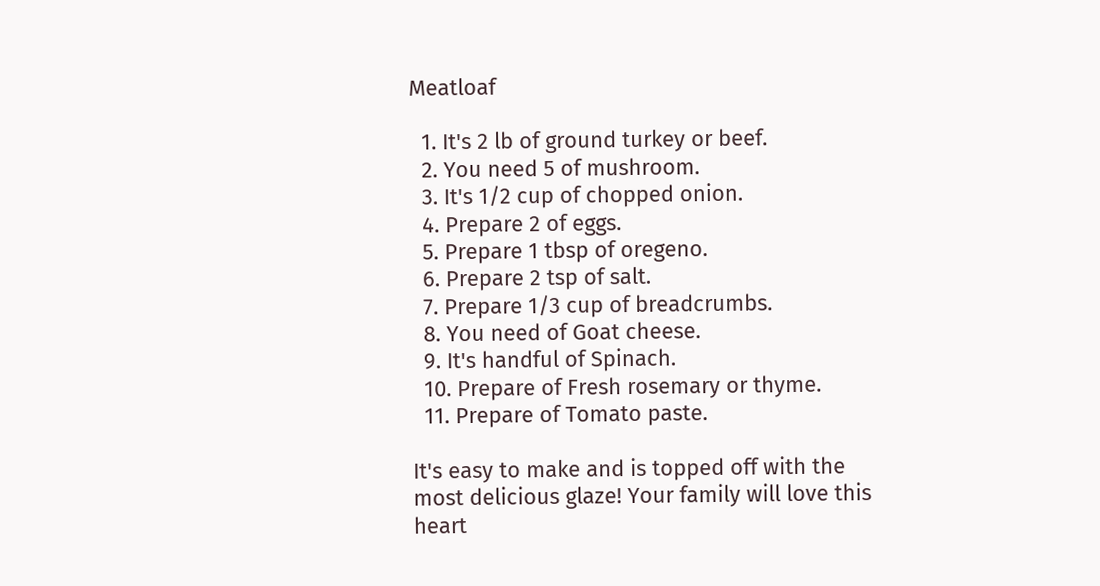Meatloaf

  1. It's 2 lb of ground turkey or beef.
  2. You need 5 of mushroom.
  3. It's 1/2 cup of chopped onion.
  4. Prepare 2 of eggs.
  5. Prepare 1 tbsp of oregeno.
  6. Prepare 2 tsp of salt.
  7. Prepare 1/3 cup of breadcrumbs.
  8. You need of Goat cheese.
  9. It's handful of Spinach.
  10. Prepare of Fresh rosemary or thyme.
  11. Prepare of Tomato paste.

It's easy to make and is topped off with the most delicious glaze! Your family will love this heart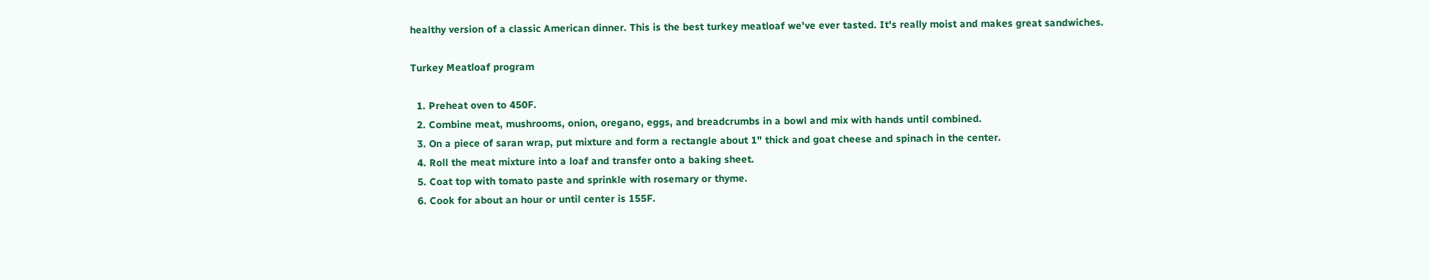healthy version of a classic American dinner. This is the best turkey meatloaf we've ever tasted. It's really moist and makes great sandwiches.

Turkey Meatloaf program

  1. Preheat oven to 450F.
  2. Combine meat, mushrooms, onion, oregano, eggs, and breadcrumbs in a bowl and mix with hands until combined.
  3. On a piece of saran wrap, put mixture and form a rectangle about 1" thick and goat cheese and spinach in the center.
  4. Roll the meat mixture into a loaf and transfer onto a baking sheet.
  5. Coat top with tomato paste and sprinkle with rosemary or thyme.
  6. Cook for about an hour or until center is 155F.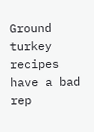Ground turkey recipes have a bad rep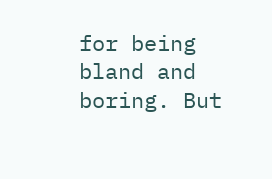for being bland and boring. But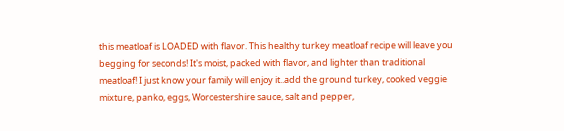this meatloaf is LOADED with flavor. This healthy turkey meatloaf recipe will leave you begging for seconds! It's moist, packed with flavor, and lighter than traditional meatloaf! I just know your family will enjoy it..add the ground turkey, cooked veggie mixture, panko, eggs, Worcestershire sauce, salt and pepper,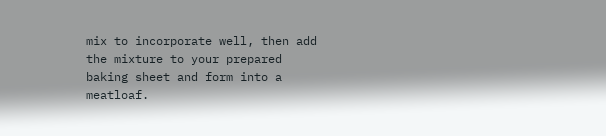mix to incorporate well, then add the mixture to your prepared baking sheet and form into a meatloaf.